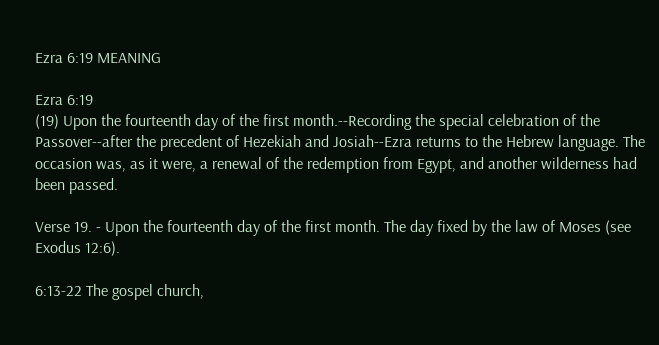Ezra 6:19 MEANING

Ezra 6:19
(19) Upon the fourteenth day of the first month.--Recording the special celebration of the Passover--after the precedent of Hezekiah and Josiah--Ezra returns to the Hebrew language. The occasion was, as it were, a renewal of the redemption from Egypt, and another wilderness had been passed.

Verse 19. - Upon the fourteenth day of the first month. The day fixed by the law of Moses (see Exodus 12:6).

6:13-22 The gospel church,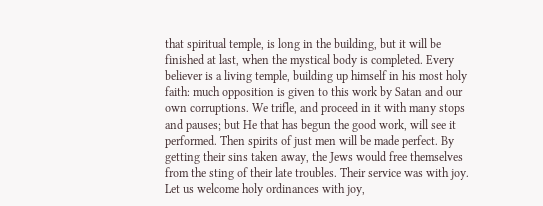that spiritual temple, is long in the building, but it will be finished at last, when the mystical body is completed. Every believer is a living temple, building up himself in his most holy faith: much opposition is given to this work by Satan and our own corruptions. We trifle, and proceed in it with many stops and pauses; but He that has begun the good work, will see it performed. Then spirits of just men will be made perfect. By getting their sins taken away, the Jews would free themselves from the sting of their late troubles. Their service was with joy. Let us welcome holy ordinances with joy,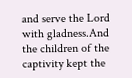and serve the Lord with gladness.And the children of the captivity kept the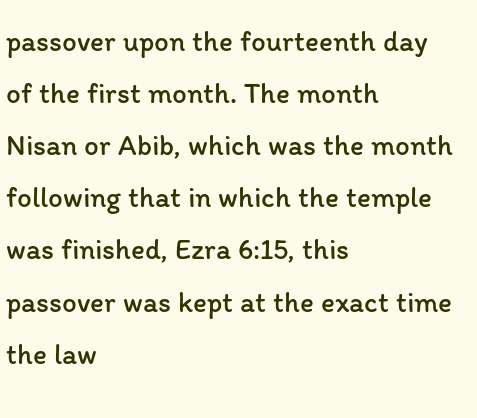passover upon the fourteenth day of the first month. The month Nisan or Abib, which was the month following that in which the temple was finished, Ezra 6:15, this passover was kept at the exact time the law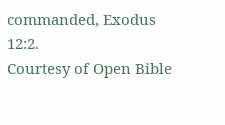commanded, Exodus 12:2.
Courtesy of Open Bible